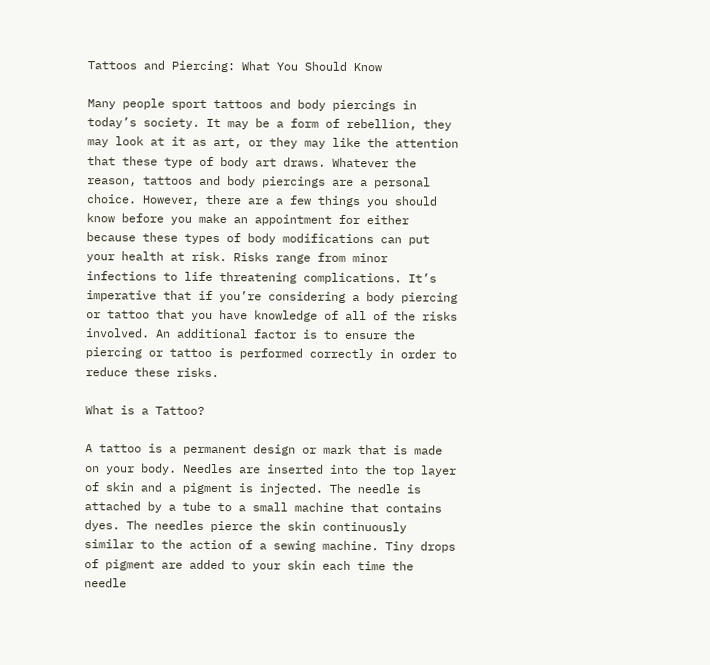Tattoos and Piercing: What You Should Know

Many people sport tattoos and body piercings in today’s society. It may be a form of rebellion, they may look at it as art, or they may like the attention that these type of body art draws. Whatever the reason, tattoos and body piercings are a personal choice. However, there are a few things you should know before you make an appointment for either because these types of body modifications can put your health at risk. Risks range from minor infections to life threatening complications. It’s imperative that if you’re considering a body piercing or tattoo that you have knowledge of all of the risks involved. An additional factor is to ensure the piercing or tattoo is performed correctly in order to reduce these risks.

What is a Tattoo?

A tattoo is a permanent design or mark that is made on your body. Needles are inserted into the top layer of skin and a pigment is injected. The needle is attached by a tube to a small machine that contains dyes. The needles pierce the skin continuously similar to the action of a sewing machine. Tiny drops of pigment are added to your skin each time the needle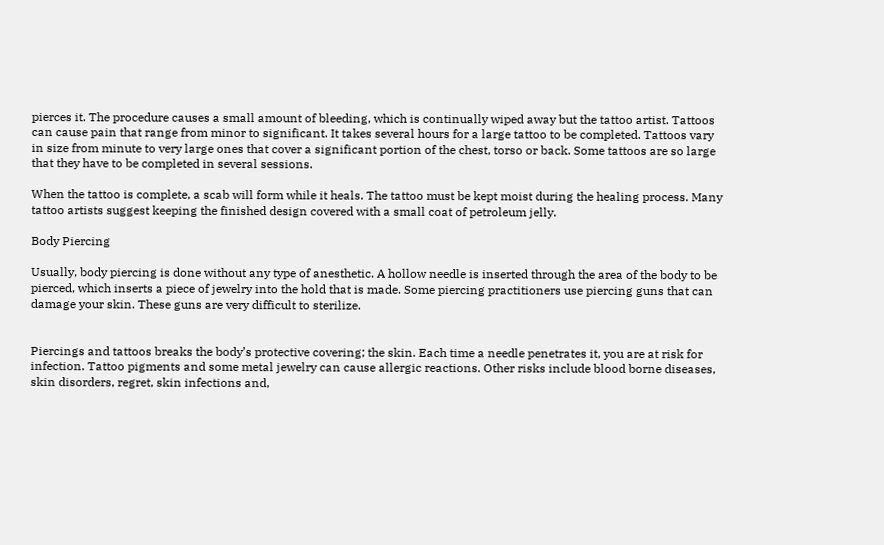pierces it. The procedure causes a small amount of bleeding, which is continually wiped away but the tattoo artist. Tattoos can cause pain that range from minor to significant. It takes several hours for a large tattoo to be completed. Tattoos vary in size from minute to very large ones that cover a significant portion of the chest, torso or back. Some tattoos are so large that they have to be completed in several sessions.

When the tattoo is complete, a scab will form while it heals. The tattoo must be kept moist during the healing process. Many tattoo artists suggest keeping the finished design covered with a small coat of petroleum jelly.

Body Piercing

Usually, body piercing is done without any type of anesthetic. A hollow needle is inserted through the area of the body to be pierced, which inserts a piece of jewelry into the hold that is made. Some piercing practitioners use piercing guns that can damage your skin. These guns are very difficult to sterilize.


Piercings and tattoos breaks the body’s protective covering; the skin. Each time a needle penetrates it, you are at risk for infection. Tattoo pigments and some metal jewelry can cause allergic reactions. Other risks include blood borne diseases, skin disorders, regret, skin infections and,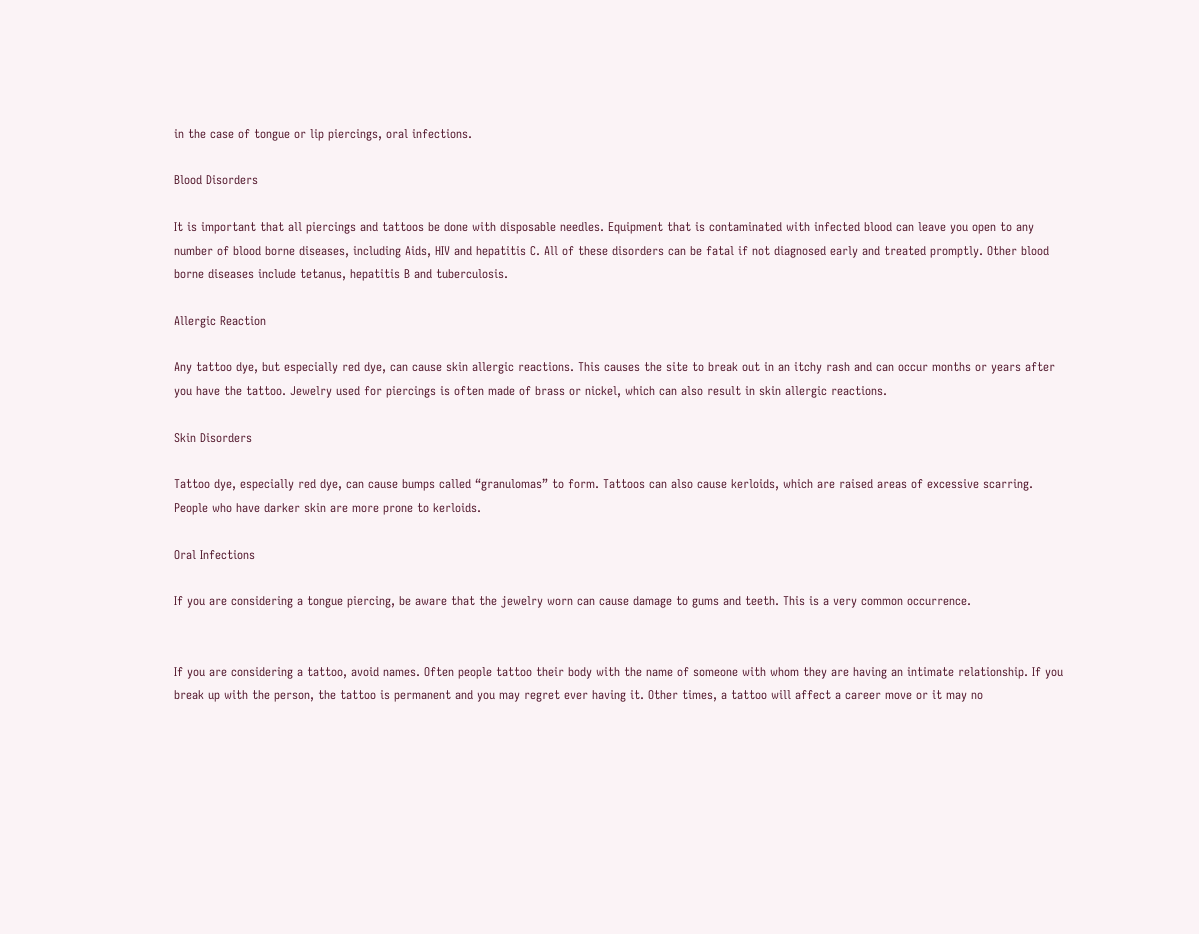in the case of tongue or lip piercings, oral infections.

Blood Disorders

It is important that all piercings and tattoos be done with disposable needles. Equipment that is contaminated with infected blood can leave you open to any number of blood borne diseases, including Aids, HIV and hepatitis C. All of these disorders can be fatal if not diagnosed early and treated promptly. Other blood borne diseases include tetanus, hepatitis B and tuberculosis.

Allergic Reaction

Any tattoo dye, but especially red dye, can cause skin allergic reactions. This causes the site to break out in an itchy rash and can occur months or years after you have the tattoo. Jewelry used for piercings is often made of brass or nickel, which can also result in skin allergic reactions.

Skin Disorders

Tattoo dye, especially red dye, can cause bumps called “granulomas” to form. Tattoos can also cause kerloids, which are raised areas of excessive scarring. People who have darker skin are more prone to kerloids.

Oral Infections

If you are considering a tongue piercing, be aware that the jewelry worn can cause damage to gums and teeth. This is a very common occurrence.


If you are considering a tattoo, avoid names. Often people tattoo their body with the name of someone with whom they are having an intimate relationship. If you break up with the person, the tattoo is permanent and you may regret ever having it. Other times, a tattoo will affect a career move or it may no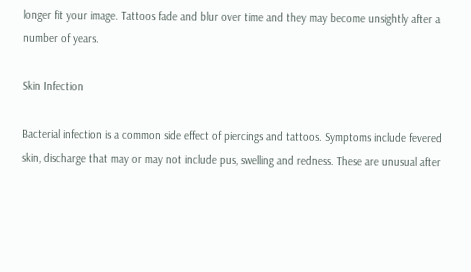longer fit your image. Tattoos fade and blur over time and they may become unsightly after a number of years.

Skin Infection

Bacterial infection is a common side effect of piercings and tattoos. Symptoms include fevered skin, discharge that may or may not include pus, swelling and redness. These are unusual after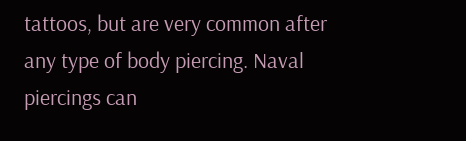tattoos, but are very common after any type of body piercing. Naval piercings can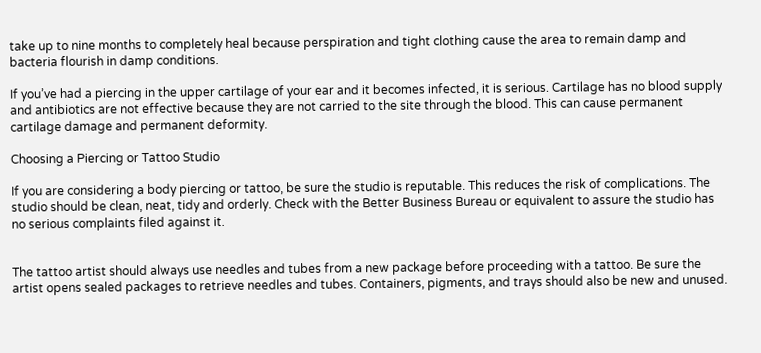take up to nine months to completely heal because perspiration and tight clothing cause the area to remain damp and bacteria flourish in damp conditions.

If you’ve had a piercing in the upper cartilage of your ear and it becomes infected, it is serious. Cartilage has no blood supply and antibiotics are not effective because they are not carried to the site through the blood. This can cause permanent cartilage damage and permanent deformity.

Choosing a Piercing or Tattoo Studio

If you are considering a body piercing or tattoo, be sure the studio is reputable. This reduces the risk of complications. The studio should be clean, neat, tidy and orderly. Check with the Better Business Bureau or equivalent to assure the studio has no serious complaints filed against it.


The tattoo artist should always use needles and tubes from a new package before proceeding with a tattoo. Be sure the artist opens sealed packages to retrieve needles and tubes. Containers, pigments, and trays should also be new and unused.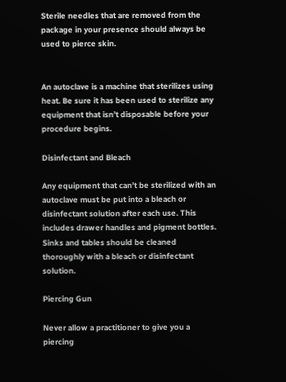Sterile needles that are removed from the package in your presence should always be used to pierce skin.


An autoclave is a machine that sterilizes using heat. Be sure it has been used to sterilize any equipment that isn’t disposable before your procedure begins.

Disinfectant and Bleach

Any equipment that can’t be sterilized with an autoclave must be put into a bleach or disinfectant solution after each use. This includes drawer handles and pigment bottles. Sinks and tables should be cleaned thoroughly with a bleach or disinfectant solution.

Piercing Gun

Never allow a practitioner to give you a piercing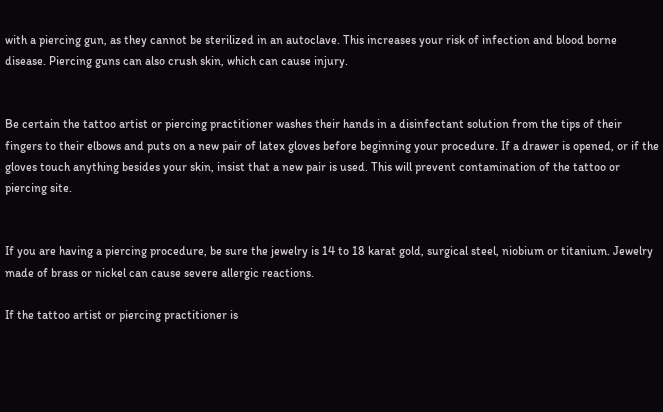with a piercing gun, as they cannot be sterilized in an autoclave. This increases your risk of infection and blood borne disease. Piercing guns can also crush skin, which can cause injury.


Be certain the tattoo artist or piercing practitioner washes their hands in a disinfectant solution from the tips of their fingers to their elbows and puts on a new pair of latex gloves before beginning your procedure. If a drawer is opened, or if the gloves touch anything besides your skin, insist that a new pair is used. This will prevent contamination of the tattoo or piercing site.


If you are having a piercing procedure, be sure the jewelry is 14 to 18 karat gold, surgical steel, niobium or titanium. Jewelry made of brass or nickel can cause severe allergic reactions.

If the tattoo artist or piercing practitioner is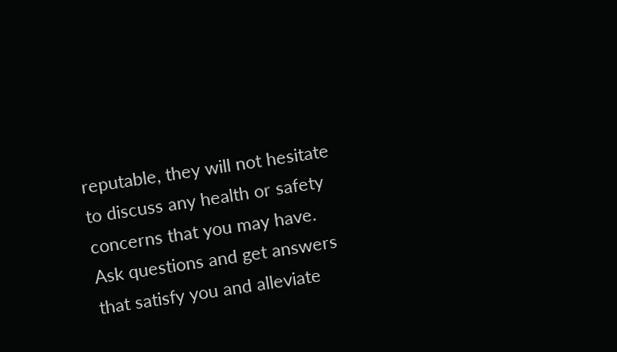reputable, they will not hesitate to discuss any health or safety concerns that you may have. Ask questions and get answers that satisfy you and alleviate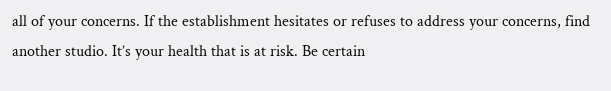all of your concerns. If the establishment hesitates or refuses to address your concerns, find another studio. It’s your health that is at risk. Be certain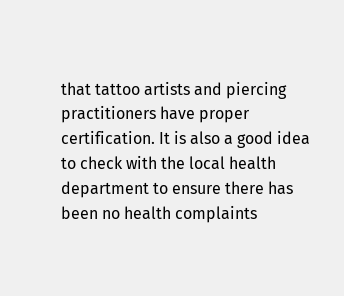that tattoo artists and piercing practitioners have proper certification. It is also a good idea to check with the local health department to ensure there has been no health complaints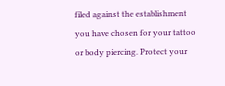filed against the establishment you have chosen for your tattoo or body piercing. Protect your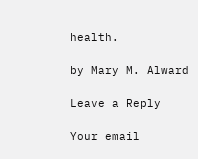health.

by Mary M. Alward

Leave a Reply

Your email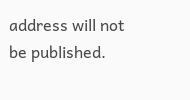address will not be published.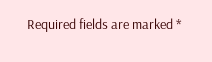Required fields are marked *